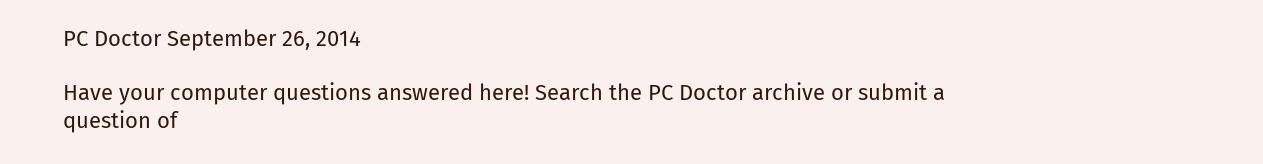PC Doctor September 26, 2014

Have your computer questions answered here! Search the PC Doctor archive or submit a question of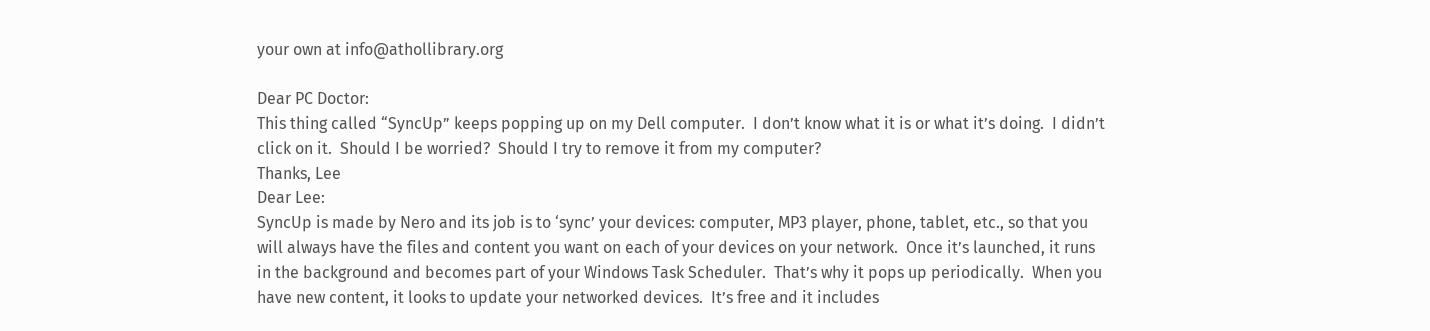your own at info@athollibrary.org

Dear PC Doctor:
This thing called “SyncUp” keeps popping up on my Dell computer.  I don’t know what it is or what it’s doing.  I didn’t click on it.  Should I be worried?  Should I try to remove it from my computer?
Thanks, Lee
Dear Lee:
SyncUp is made by Nero and its job is to ‘sync’ your devices: computer, MP3 player, phone, tablet, etc., so that you will always have the files and content you want on each of your devices on your network.  Once it’s launched, it runs in the background and becomes part of your Windows Task Scheduler.  That’s why it pops up periodically.  When you have new content, it looks to update your networked devices.  It’s free and it includes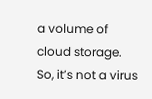a volume of cloud storage.  So, it’s not a virus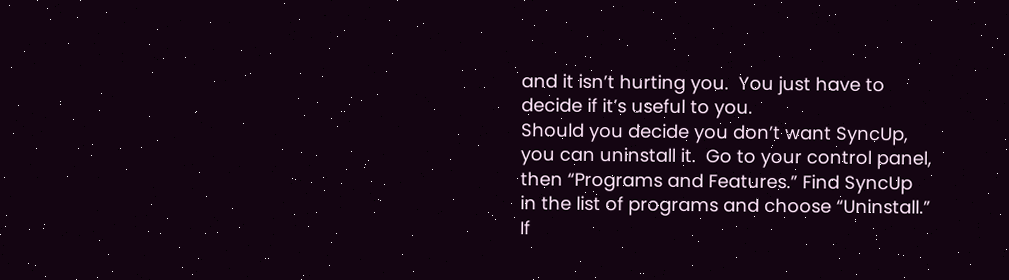and it isn’t hurting you.  You just have to decide if it’s useful to you.
Should you decide you don’t want SyncUp, you can uninstall it.  Go to your control panel, then “Programs and Features.” Find SyncUp in the list of programs and choose “Uninstall.” If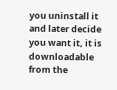you uninstall it and later decide you want it, it is downloadable from the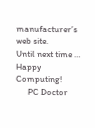manufacturer’s web site.
Until next time … Happy Computing!
      PC Doctor